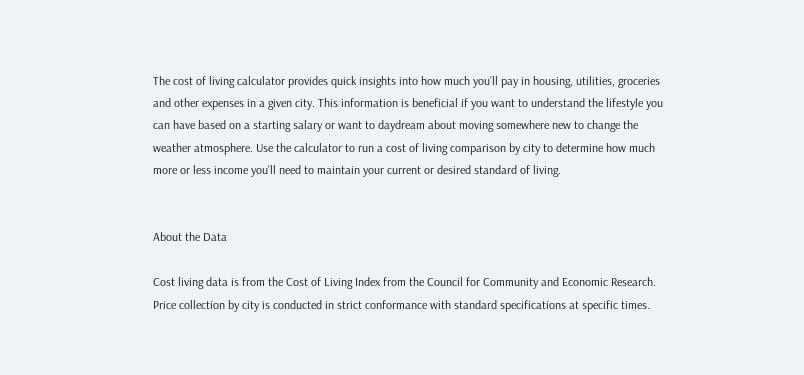The cost of living calculator provides quick insights into how much you’ll pay in housing, utilities, groceries and other expenses in a given city. This information is beneficial if you want to understand the lifestyle you can have based on a starting salary or want to daydream about moving somewhere new to change the weather atmosphere. Use the calculator to run a cost of living comparison by city to determine how much more or less income you’ll need to maintain your current or desired standard of living.


About the Data

Cost living data is from the Cost of Living Index from the Council for Community and Economic Research. Price collection by city is conducted in strict conformance with standard specifications at specific times.